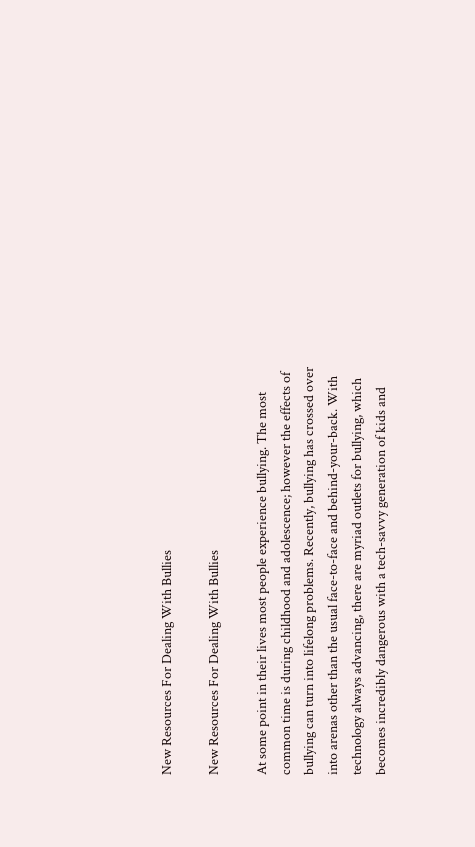New Resources For Dealing With Bullies

New Resources For Dealing With Bullies

At some point in their lives most people experience bullying. The most common time is during childhood and adolescence; however the effects of bullying can turn into lifelong problems. Recently, bullying has crossed over into arenas other than the usual face-to-face and behind-your-back. With technology always advancing, there are myriad outlets for bullying, which becomes incredibly dangerous with a tech-savvy generation of kids and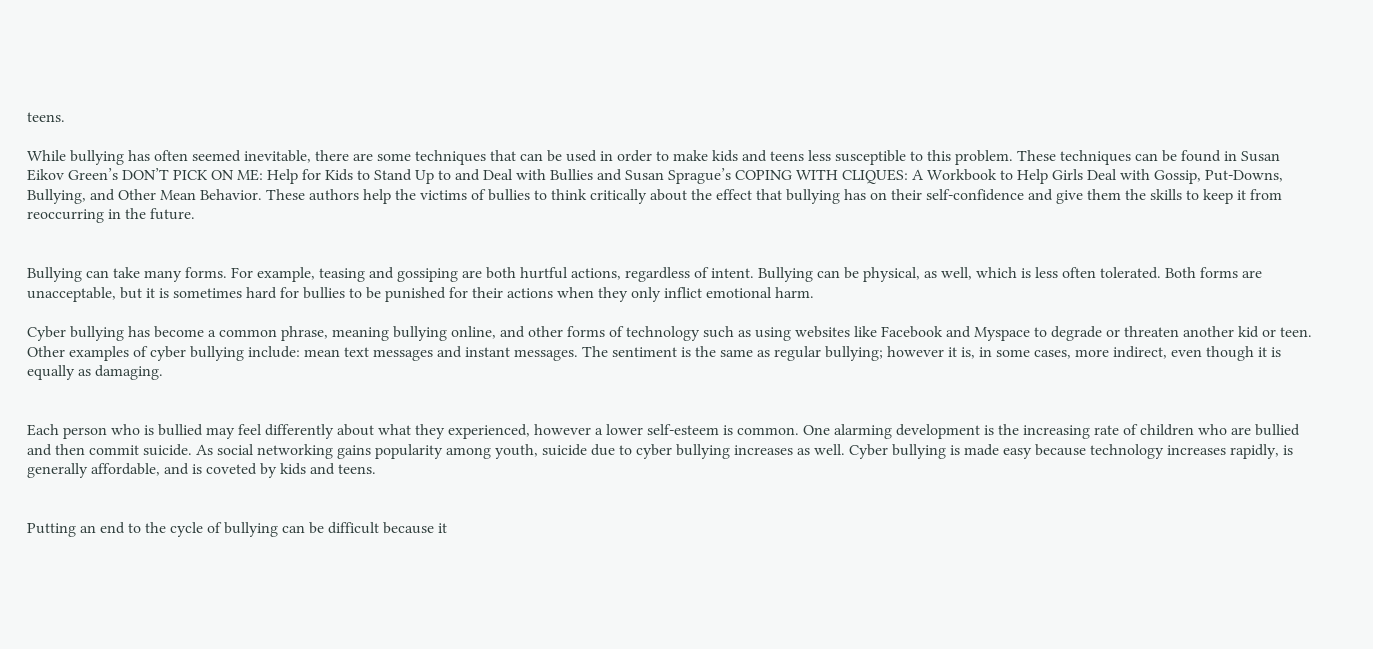teens.

While bullying has often seemed inevitable, there are some techniques that can be used in order to make kids and teens less susceptible to this problem. These techniques can be found in Susan Eikov Green’s DON’T PICK ON ME: Help for Kids to Stand Up to and Deal with Bullies and Susan Sprague’s COPING WITH CLIQUES: A Workbook to Help Girls Deal with Gossip, Put-Downs, Bullying, and Other Mean Behavior. These authors help the victims of bullies to think critically about the effect that bullying has on their self-confidence and give them the skills to keep it from reoccurring in the future.


Bullying can take many forms. For example, teasing and gossiping are both hurtful actions, regardless of intent. Bullying can be physical, as well, which is less often tolerated. Both forms are unacceptable, but it is sometimes hard for bullies to be punished for their actions when they only inflict emotional harm.

Cyber bullying has become a common phrase, meaning bullying online, and other forms of technology such as using websites like Facebook and Myspace to degrade or threaten another kid or teen. Other examples of cyber bullying include: mean text messages and instant messages. The sentiment is the same as regular bullying; however it is, in some cases, more indirect, even though it is equally as damaging.


Each person who is bullied may feel differently about what they experienced, however a lower self-esteem is common. One alarming development is the increasing rate of children who are bullied and then commit suicide. As social networking gains popularity among youth, suicide due to cyber bullying increases as well. Cyber bullying is made easy because technology increases rapidly, is generally affordable, and is coveted by kids and teens.


Putting an end to the cycle of bullying can be difficult because it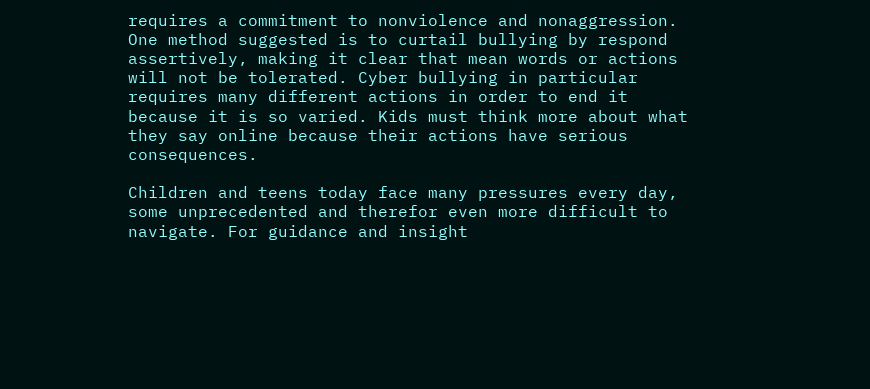requires a commitment to nonviolence and nonaggression. One method suggested is to curtail bullying by respond assertively, making it clear that mean words or actions will not be tolerated. Cyber bullying in particular requires many different actions in order to end it because it is so varied. Kids must think more about what they say online because their actions have serious consequences.

Children and teens today face many pressures every day, some unprecedented and therefor even more difficult to navigate. For guidance and insight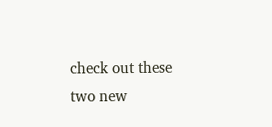check out these two new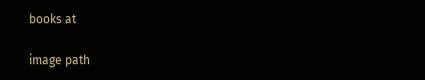books at

image path